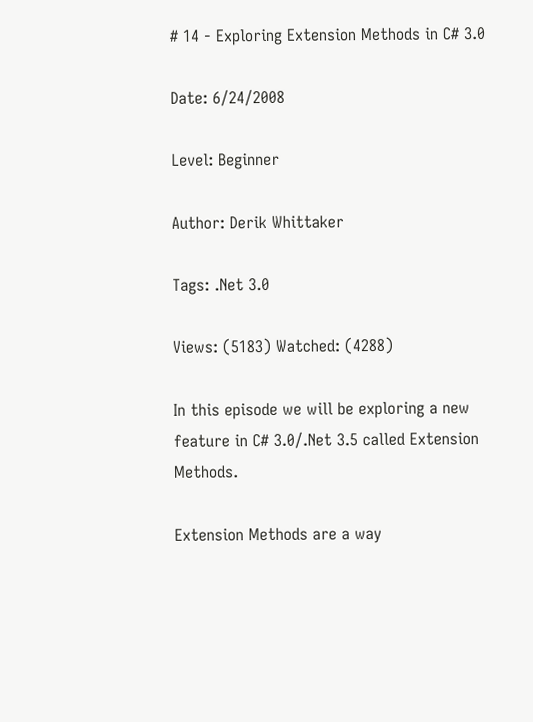# 14 - Exploring Extension Methods in C# 3.0

Date: 6/24/2008

Level: Beginner

Author: Derik Whittaker

Tags: .Net 3.0

Views: (5183) Watched: (4288)

In this episode we will be exploring a new feature in C# 3.0/.Net 3.5 called Extension Methods.

Extension Methods are a way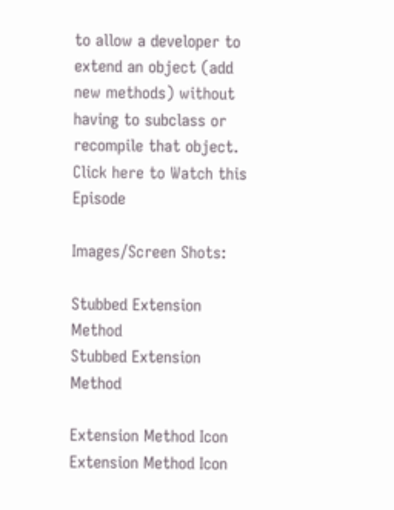to allow a developer to extend an object (add new methods) without having to subclass or recompile that object.
Click here to Watch this Episode

Images/Screen Shots:

Stubbed Extension Method
Stubbed Extension Method

Extension Method Icon
Extension Method Icon